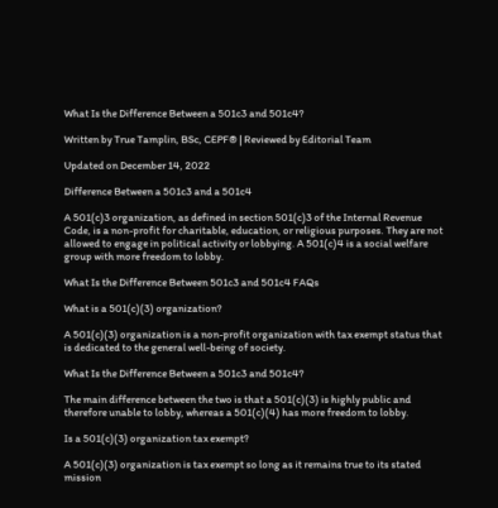What Is the Difference Between a 501c3 and 501c4?

Written by True Tamplin, BSc, CEPF® | Reviewed by Editorial Team

Updated on December 14, 2022

Difference Between a 501c3 and a 501c4

A 501(c)3 organization, as defined in section 501(c)3 of the Internal Revenue Code, is a non-profit for charitable, education, or religious purposes. They are not allowed to engage in political activity or lobbying. A 501(c)4 is a social welfare group with more freedom to lobby.

What Is the Difference Between 501c3 and 501c4 FAQs

What is a 501(c)(3) organization?

A 501(c)(3) organization is a non-profit organization with tax exempt status that is dedicated to the general well-being of society.

What Is the Difference Between a 501c3 and 501c4?

The main difference between the two is that a 501(c)(3) is highly public and therefore unable to lobby, whereas a 501(c)(4) has more freedom to lobby.

Is a 501(c)(3) organization tax exempt?

A 501(c)(3) organization is tax exempt so long as it remains true to its stated mission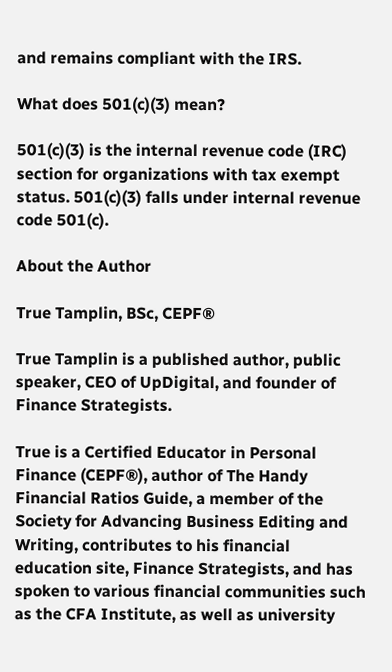and remains compliant with the IRS.

What does 501(c)(3) mean?

501(c)(3) is the internal revenue code (IRC) section for organizations with tax exempt status. 501(c)(3) falls under internal revenue code 501(c).

About the Author

True Tamplin, BSc, CEPF®

True Tamplin is a published author, public speaker, CEO of UpDigital, and founder of Finance Strategists.

True is a Certified Educator in Personal Finance (CEPF®), author of The Handy Financial Ratios Guide, a member of the Society for Advancing Business Editing and Writing, contributes to his financial education site, Finance Strategists, and has spoken to various financial communities such as the CFA Institute, as well as university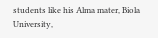students like his Alma mater, Biola University,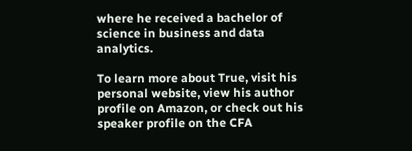where he received a bachelor of science in business and data analytics.

To learn more about True, visit his personal website, view his author profile on Amazon, or check out his speaker profile on the CFA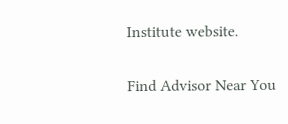Institute website.

Find Advisor Near You